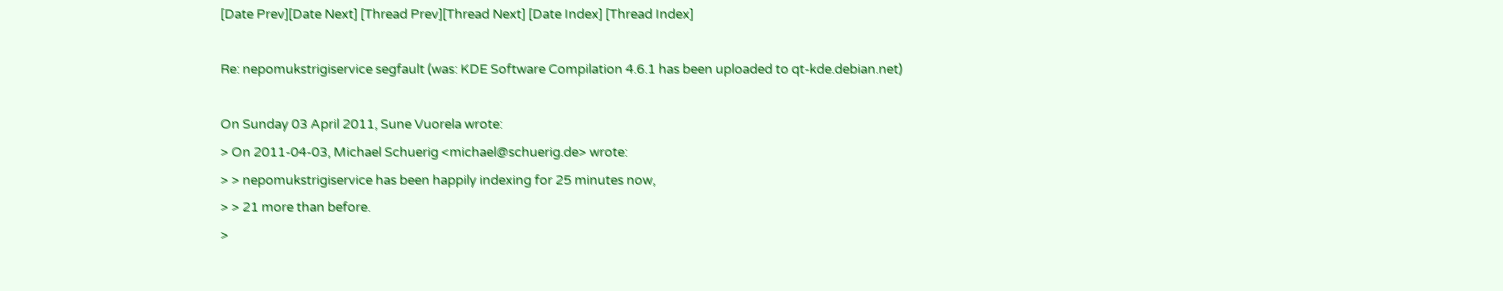[Date Prev][Date Next] [Thread Prev][Thread Next] [Date Index] [Thread Index]

Re: nepomukstrigiservice segfault (was: KDE Software Compilation 4.6.1 has been uploaded to qt-kde.debian.net)

On Sunday 03 April 2011, Sune Vuorela wrote:
> On 2011-04-03, Michael Schuerig <michael@schuerig.de> wrote:
> > nepomukstrigiservice has been happily indexing for 25 minutes now,
> > 21 more than before.
>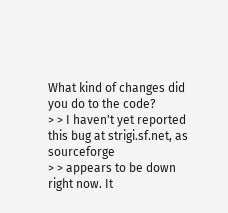What kind of changes did you do to the code?
> > I haven't yet reported this bug at strigi.sf.net, as sourceforge
> > appears to be down right now. It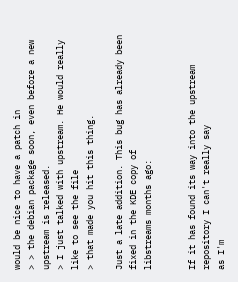would be nice to have a patch in
> > the debian package soon, even before a new upstream is released.
> I just talked with upstream. He would really like to see the file
> that made you hit this thing.

Just a late addition. This bug has already been fixed in the KDE copy of
libstreams months ago:


If it has found its way into the upstream repository I can't really say
as I'm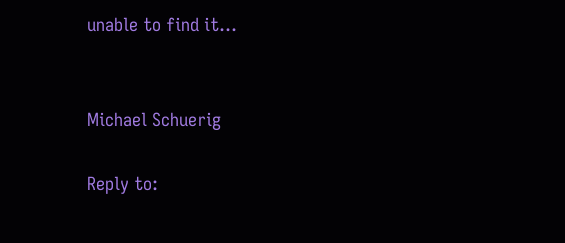unable to find it...


Michael Schuerig

Reply to: